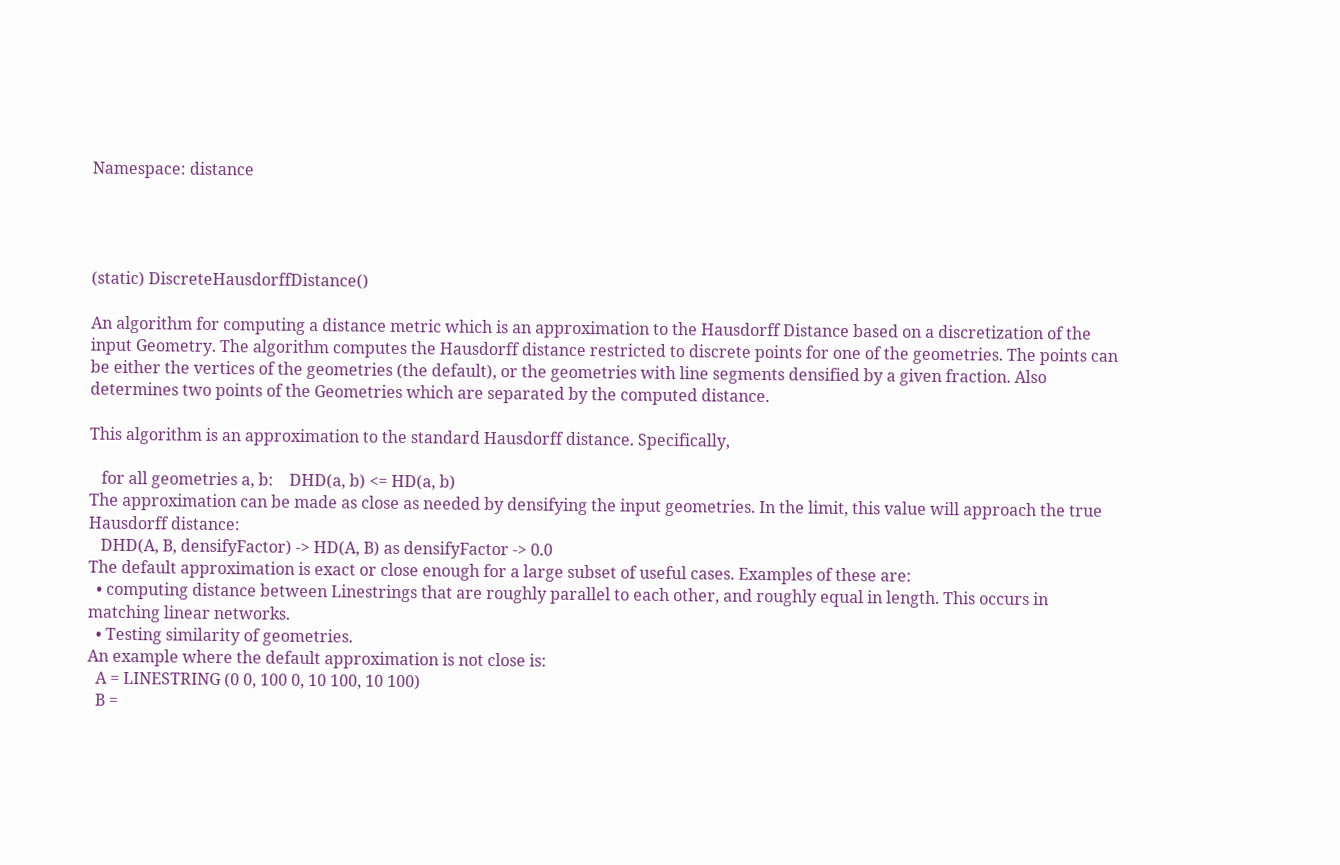Namespace: distance




(static) DiscreteHausdorffDistance()

An algorithm for computing a distance metric which is an approximation to the Hausdorff Distance based on a discretization of the input Geometry. The algorithm computes the Hausdorff distance restricted to discrete points for one of the geometries. The points can be either the vertices of the geometries (the default), or the geometries with line segments densified by a given fraction. Also determines two points of the Geometries which are separated by the computed distance.

This algorithm is an approximation to the standard Hausdorff distance. Specifically,

   for all geometries a, b:    DHD(a, b) <= HD(a, b)
The approximation can be made as close as needed by densifying the input geometries. In the limit, this value will approach the true Hausdorff distance:
   DHD(A, B, densifyFactor) -> HD(A, B) as densifyFactor -> 0.0
The default approximation is exact or close enough for a large subset of useful cases. Examples of these are:
  • computing distance between Linestrings that are roughly parallel to each other, and roughly equal in length. This occurs in matching linear networks.
  • Testing similarity of geometries.
An example where the default approximation is not close is:
  A = LINESTRING (0 0, 100 0, 10 100, 10 100)
  B =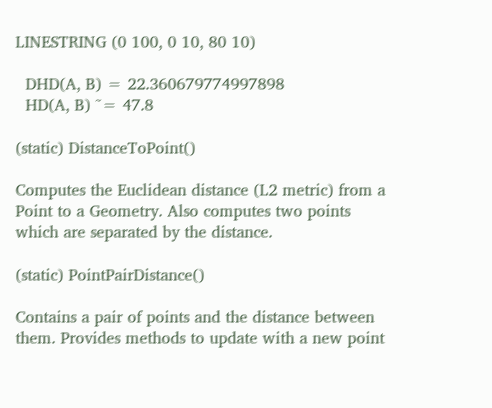LINESTRING (0 100, 0 10, 80 10)

  DHD(A, B) = 22.360679774997898
  HD(A, B) ˜= 47.8

(static) DistanceToPoint()

Computes the Euclidean distance (L2 metric) from a Point to a Geometry. Also computes two points which are separated by the distance.

(static) PointPairDistance()

Contains a pair of points and the distance between them. Provides methods to update with a new point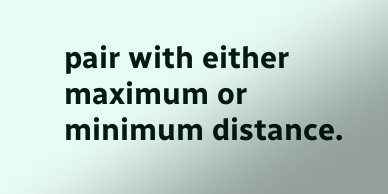pair with either maximum or minimum distance.